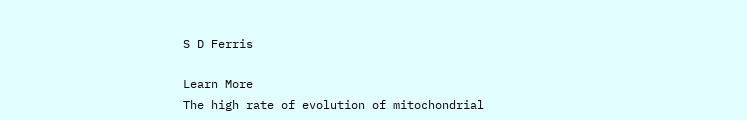S D Ferris

Learn More
The high rate of evolution of mitochondrial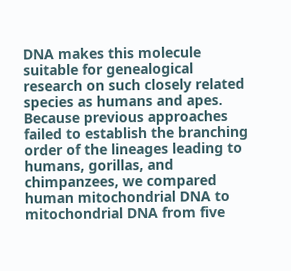DNA makes this molecule suitable for genealogical research on such closely related species as humans and apes. Because previous approaches failed to establish the branching order of the lineages leading to humans, gorillas, and chimpanzees, we compared human mitochondrial DNA to mitochondrial DNA from five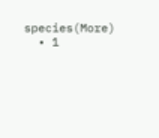species(More)
  • 1